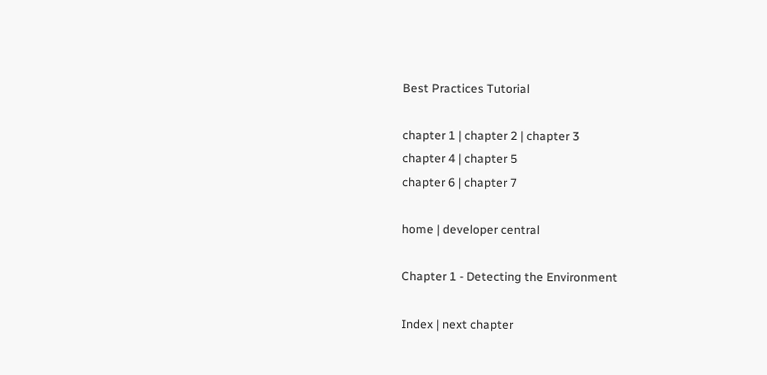Best Practices Tutorial

chapter 1 | chapter 2 | chapter 3
chapter 4 | chapter 5
chapter 6 | chapter 7

home | developer central

Chapter 1 - Detecting the Environment

Index | next chapter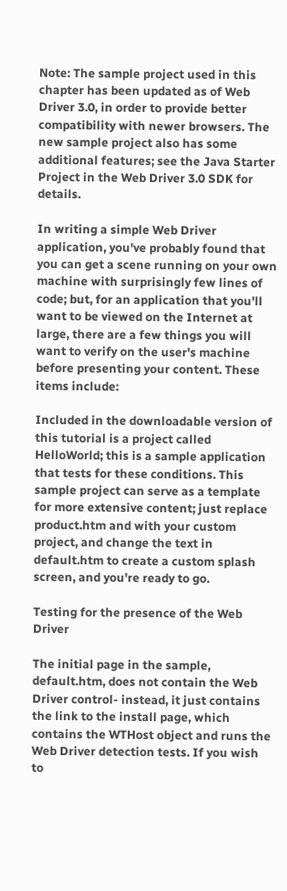Note: The sample project used in this chapter has been updated as of Web Driver 3.0, in order to provide better compatibility with newer browsers. The new sample project also has some additional features; see the Java Starter Project in the Web Driver 3.0 SDK for details.

In writing a simple Web Driver application, you've probably found that you can get a scene running on your own machine with surprisingly few lines of code; but, for an application that you'll want to be viewed on the Internet at large, there are a few things you will want to verify on the user's machine before presenting your content. These items include:

Included in the downloadable version of this tutorial is a project called HelloWorld; this is a sample application that tests for these conditions. This sample project can serve as a template for more extensive content; just replace product.htm and with your custom project, and change the text in default.htm to create a custom splash screen, and you're ready to go.

Testing for the presence of the Web Driver

The initial page in the sample, default.htm, does not contain the Web Driver control- instead, it just contains the link to the install page, which contains the WTHost object and runs the Web Driver detection tests. If you wish to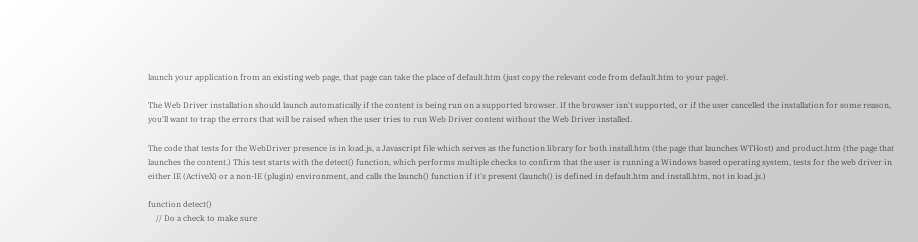launch your application from an existing web page, that page can take the place of default.htm (just copy the relevant code from default.htm to your page).

The Web Driver installation should launch automatically if the content is being run on a supported browser. If the browser isn't supported, or if the user cancelled the installation for some reason, you'll want to trap the errors that will be raised when the user tries to run Web Driver content without the Web Driver installed.

The code that tests for the WebDriver presence is in load.js, a Javascript file which serves as the function library for both install.htm (the page that launches WTHost) and product.htm (the page that launches the content.) This test starts with the detect() function, which performs multiple checks to confirm that the user is running a Windows based operating system, tests for the web driver in either IE (ActiveX) or a non-IE (plugin) environment, and calls the launch() function if it's present (launch() is defined in default.htm and install.htm, not in load.js.)

function detect()
    // Do a check to make sure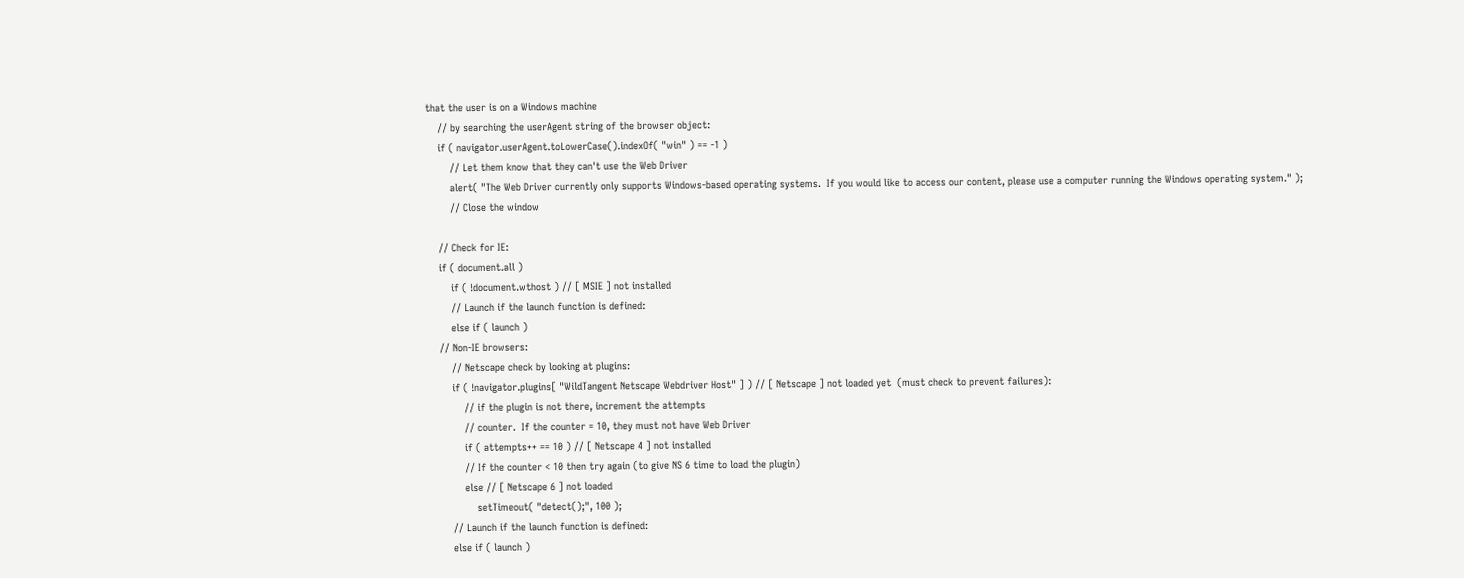that the user is on a Windows machine
    // by searching the userAgent string of the browser object:
    if ( navigator.userAgent.toLowerCase().indexOf( "win" ) == -1 )
        // Let them know that they can't use the Web Driver
        alert( "The Web Driver currently only supports Windows-based operating systems.  If you would like to access our content, please use a computer running the Windows operating system." );
        // Close the window

    // Check for IE:
    if ( document.all )
        if ( !document.wthost ) // [ MSIE ] not installed
        // Launch if the launch function is defined:
        else if ( launch )
    // Non-IE browsers:
        // Netscape check by looking at plugins:
        if ( !navigator.plugins[ "WildTangent Netscape Webdriver Host" ] ) // [ Netscape ] not loaded yet  (must check to prevent failures):
            // if the plugin is not there, increment the attempts
            // counter.  If the counter = 10, they must not have Web Driver
            if ( attempts++ == 10 ) // [ Netscape 4 ] not installed
            // If the counter < 10 then try again (to give NS 6 time to load the plugin)
            else // [ Netscape 6 ] not loaded
                setTimeout( "detect();", 100 );
        // Launch if the launch function is defined:
        else if ( launch )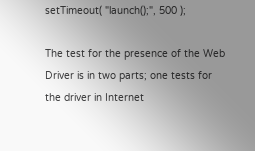setTimeout( "launch();", 500 );

The test for the presence of the Web Driver is in two parts; one tests for the driver in Internet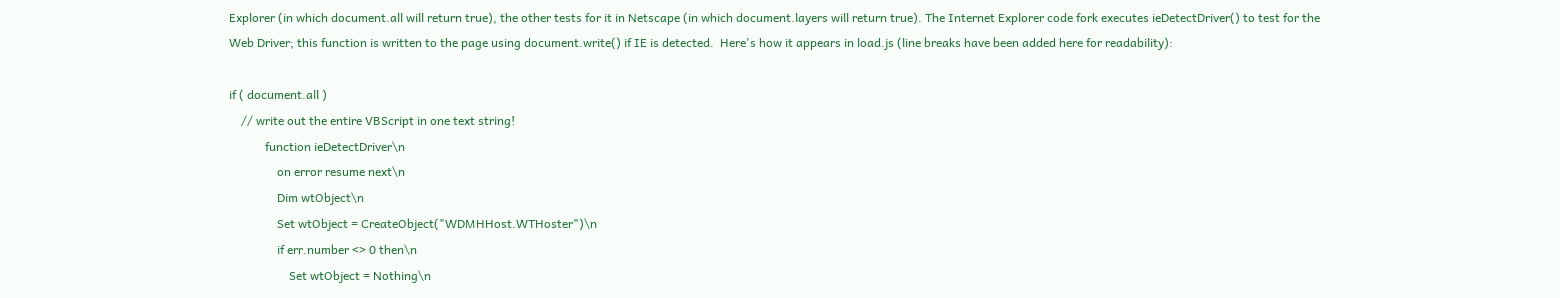Explorer (in which document.all will return true), the other tests for it in Netscape (in which document.layers will return true). The Internet Explorer code fork executes ieDetectDriver() to test for the Web Driver; this function is written to the page using document.write() if IE is detected.  Here's how it appears in load.js (line breaks have been added here for readability):

if ( document.all )
    // write out the entire VBScript in one text string!
            function ieDetectDriver\n
                on error resume next\n
                Dim wtObject\n
                Set wtObject = CreateObject("WDMHHost.WTHoster")\n
                if err.number <> 0 then\n
                    Set wtObject = Nothing\n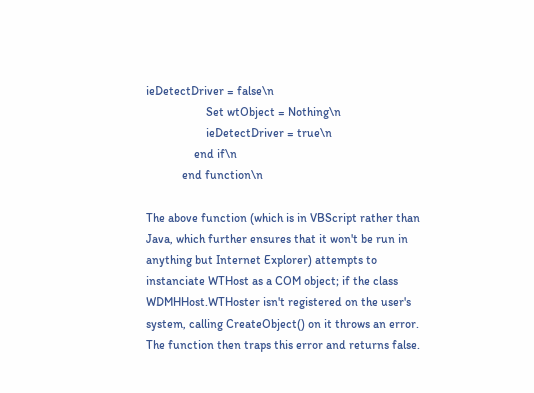ieDetectDriver = false\n
                    Set wtObject = Nothing\n
                    ieDetectDriver = true\n
                end if\n
            end function\n

The above function (which is in VBScript rather than Java, which further ensures that it won't be run in anything but Internet Explorer) attempts to instanciate WTHost as a COM object; if the class WDMHHost.WTHoster isn't registered on the user's system, calling CreateObject() on it throws an error.  The function then traps this error and returns false.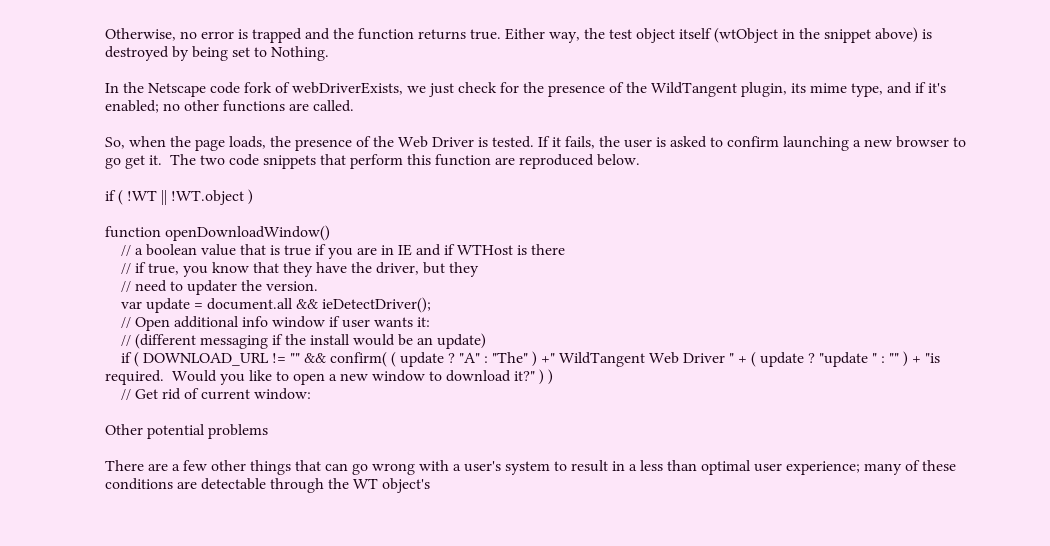Otherwise, no error is trapped and the function returns true. Either way, the test object itself (wtObject in the snippet above) is destroyed by being set to Nothing.

In the Netscape code fork of webDriverExists, we just check for the presence of the WildTangent plugin, its mime type, and if it's enabled; no other functions are called.

So, when the page loads, the presence of the Web Driver is tested. If it fails, the user is asked to confirm launching a new browser to go get it.  The two code snippets that perform this function are reproduced below.

if ( !WT || !WT.object )

function openDownloadWindow()
    // a boolean value that is true if you are in IE and if WTHost is there
    // if true, you know that they have the driver, but they
    // need to updater the version.
    var update = document.all && ieDetectDriver();
    // Open additional info window if user wants it:
    // (different messaging if the install would be an update)
    if ( DOWNLOAD_URL != "" && confirm( ( update ? "A" : "The" ) +" WildTangent Web Driver " + ( update ? "update " : "" ) + "is required.  Would you like to open a new window to download it?" ) )
    // Get rid of current window:

Other potential problems

There are a few other things that can go wrong with a user's system to result in a less than optimal user experience; many of these conditions are detectable through the WT object's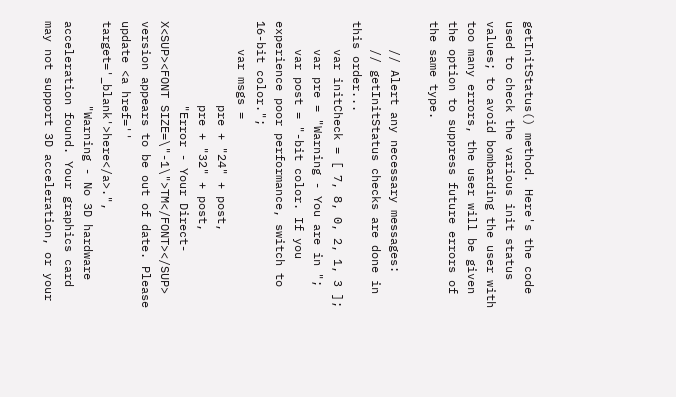getInitStatus() method. Here's the code used to check the various init status values; to avoid bombarding the user with too many errors, the user will be given the option to suppress future errors of the same type.

    // Alert any necessary messages:
    // getInitStatus checks are done in this order...
    var initCheck = [ 7, 8, 0, 2, 1, 3 ];
    var pre = "Warning - You are in ";
    var post = "-bit color. If you experience poor performance, switch to 16-bit color.";
    var msgs =
            pre + "24" + post,
            pre + "32" + post,
            "Error - Your Direct-X<SUP><FONT SIZE=\"-1\">TM</FONT></SUP> version appears to be out of date. Please update <a href='' target='_blank'>here</a>.",
            "Warning - No 3D hardware acceleration found. Your graphics card may not support 3D acceleration, or your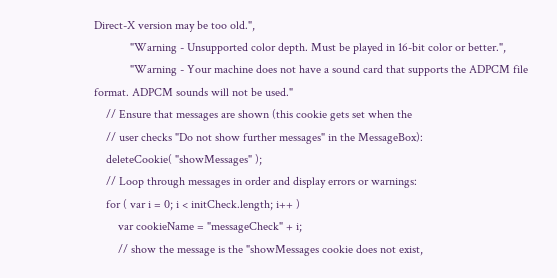Direct-X version may be too old.",
            "Warning - Unsupported color depth. Must be played in 16-bit color or better.",
            "Warning - Your machine does not have a sound card that supports the ADPCM file format. ADPCM sounds will not be used."
    // Ensure that messages are shown (this cookie gets set when the
    // user checks "Do not show further messages" in the MessageBox):
    deleteCookie( "showMessages" );
    // Loop through messages in order and display errors or warnings:
    for ( var i = 0; i < initCheck.length; i++ )
        var cookieName = "messageCheck" + i;
        // show the message is the "showMessages cookie does not exist,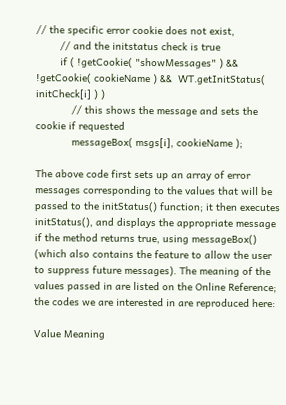// the specific error cookie does not exist,
        // and the initstatus check is true
        if ( !getCookie( "showMessages" ) && !getCookie( cookieName ) &&  WT.getInitStatus( initCheck[i] ) )
            // this shows the message and sets the cookie if requested
            messageBox( msgs[i], cookieName );

The above code first sets up an array of error messages corresponding to the values that will be passed to the initStatus() function; it then executes initStatus(), and displays the appropriate message if the method returns true, using messageBox() (which also contains the feature to allow the user to suppress future messages). The meaning of the values passed in are listed on the Online Reference; the codes we are interested in are reproduced here:

Value Meaning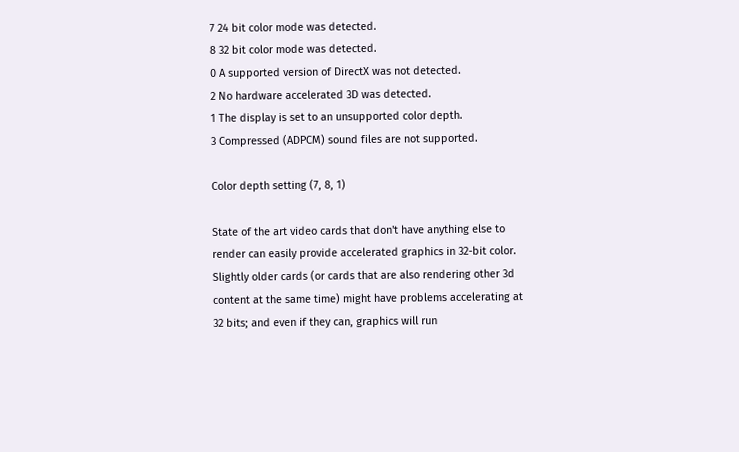7 24 bit color mode was detected.
8 32 bit color mode was detected.
0 A supported version of DirectX was not detected.
2 No hardware accelerated 3D was detected.
1 The display is set to an unsupported color depth.
3 Compressed (ADPCM) sound files are not supported.

Color depth setting (7, 8, 1)

State of the art video cards that don't have anything else to render can easily provide accelerated graphics in 32-bit color.  Slightly older cards (or cards that are also rendering other 3d content at the same time) might have problems accelerating at 32 bits; and even if they can, graphics will run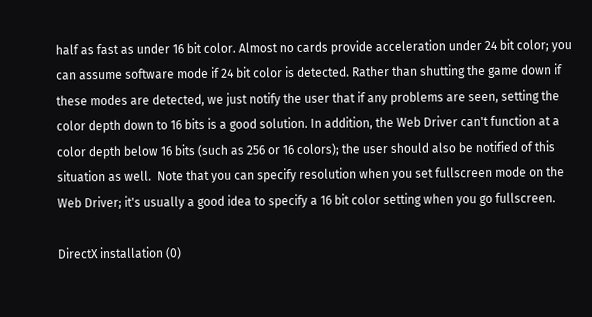half as fast as under 16 bit color. Almost no cards provide acceleration under 24 bit color; you can assume software mode if 24 bit color is detected. Rather than shutting the game down if these modes are detected, we just notify the user that if any problems are seen, setting the color depth down to 16 bits is a good solution. In addition, the Web Driver can't function at a color depth below 16 bits (such as 256 or 16 colors); the user should also be notified of this situation as well.  Note that you can specify resolution when you set fullscreen mode on the Web Driver; it's usually a good idea to specify a 16 bit color setting when you go fullscreen.

DirectX installation (0)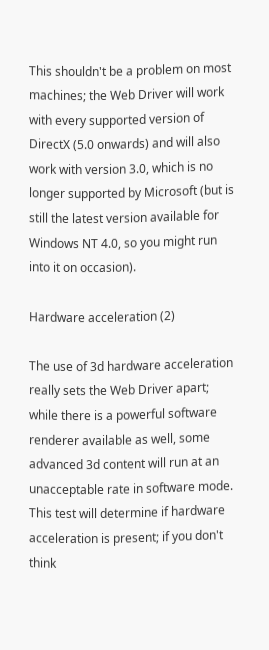This shouldn't be a problem on most machines; the Web Driver will work with every supported version of DirectX (5.0 onwards) and will also work with version 3.0, which is no longer supported by Microsoft (but is still the latest version available for Windows NT 4.0, so you might run into it on occasion).

Hardware acceleration (2)

The use of 3d hardware acceleration really sets the Web Driver apart; while there is a powerful software renderer available as well, some advanced 3d content will run at an unacceptable rate in software mode. This test will determine if hardware acceleration is present; if you don't think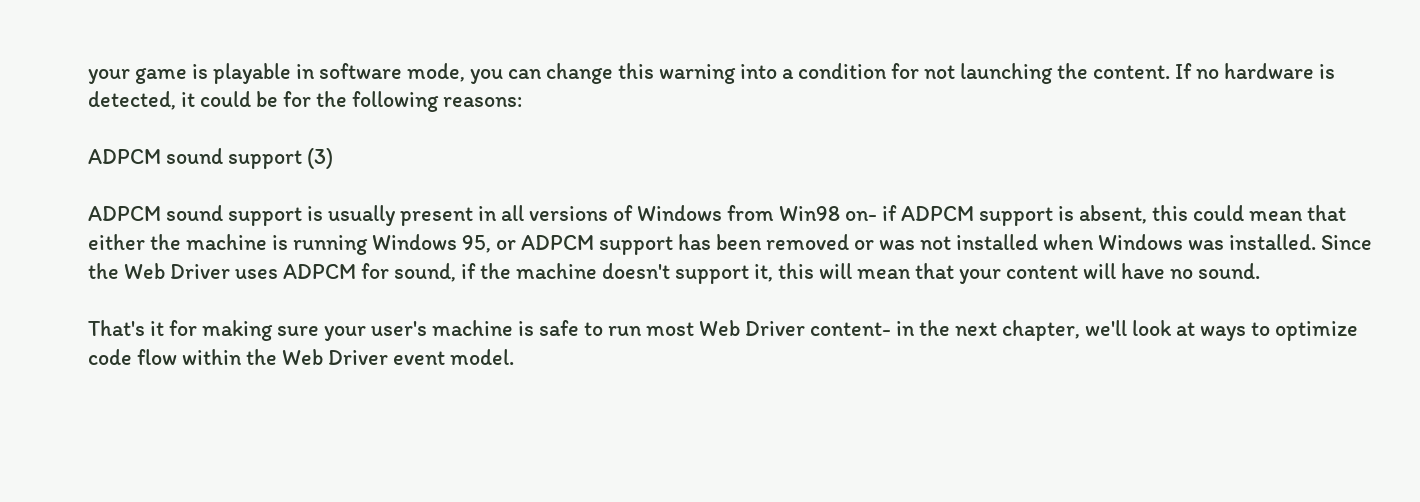your game is playable in software mode, you can change this warning into a condition for not launching the content. If no hardware is detected, it could be for the following reasons:

ADPCM sound support (3)

ADPCM sound support is usually present in all versions of Windows from Win98 on- if ADPCM support is absent, this could mean that either the machine is running Windows 95, or ADPCM support has been removed or was not installed when Windows was installed. Since the Web Driver uses ADPCM for sound, if the machine doesn't support it, this will mean that your content will have no sound.

That's it for making sure your user's machine is safe to run most Web Driver content- in the next chapter, we'll look at ways to optimize code flow within the Web Driver event model.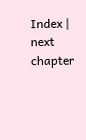Index | next chapter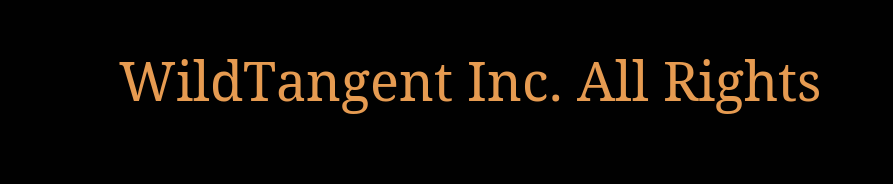WildTangent Inc. All Rights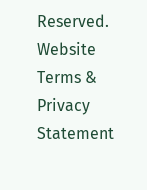Reserved. Website Terms & Privacy Statement